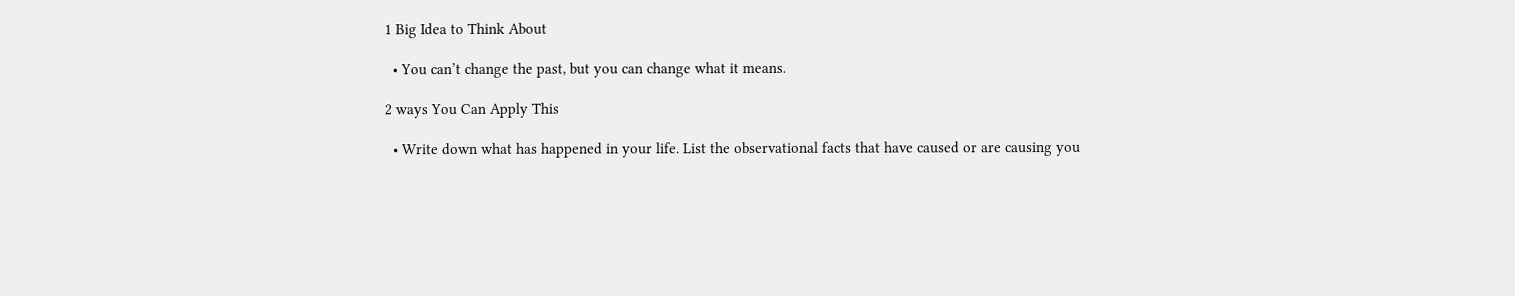1 Big Idea to Think About

  • You can’t change the past, but you can change what it means.

2 ways You Can Apply This

  • Write down what has happened in your life. List the observational facts that have caused or are causing you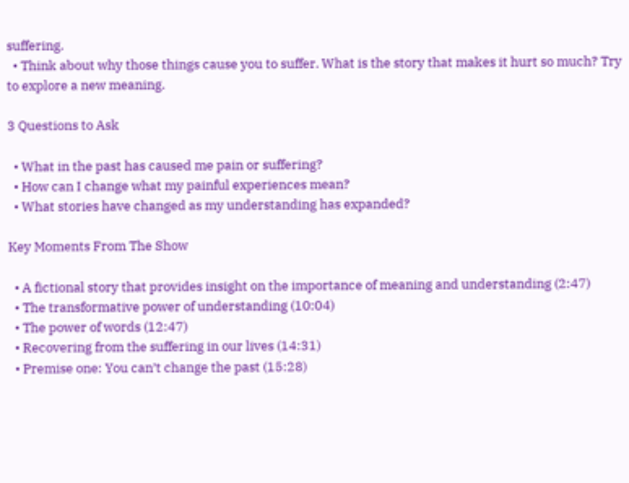suffering.
  • Think about why those things cause you to suffer. What is the story that makes it hurt so much? Try to explore a new meaning.

3 Questions to Ask

  • What in the past has caused me pain or suffering?
  • How can I change what my painful experiences mean?
  • What stories have changed as my understanding has expanded?

Key Moments From The Show

  • A fictional story that provides insight on the importance of meaning and understanding (2:47)
  • The transformative power of understanding (10:04)
  • The power of words (12:47)
  • Recovering from the suffering in our lives (14:31)
  • Premise one: You can’t change the past (15:28)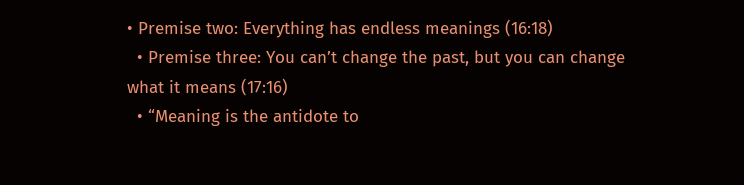• Premise two: Everything has endless meanings (16:18)
  • Premise three: You can’t change the past, but you can change what it means (17:16)
  • “Meaning is the antidote to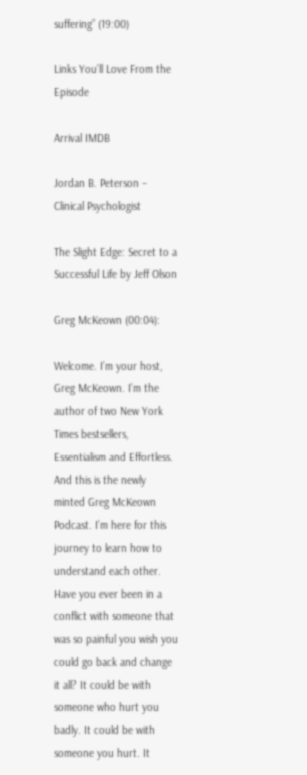suffering” (19:00)

Links You’ll Love From the Episode

Arrival IMDB

Jordan B. Peterson – Clinical Psychologist

The Slight Edge: Secret to a Successful Life by Jeff Olson

Greg McKeown (00:04):

Welcome. I’m your host, Greg McKeown. I’m the author of two New York Times bestsellers, Essentialism and Effortless. And this is the newly minted Greg McKeown Podcast. I’m here for this journey to learn how to understand each other. Have you ever been in a conflict with someone that was so painful you wish you could go back and change it all? It could be with someone who hurt you badly. It could be with someone you hurt. It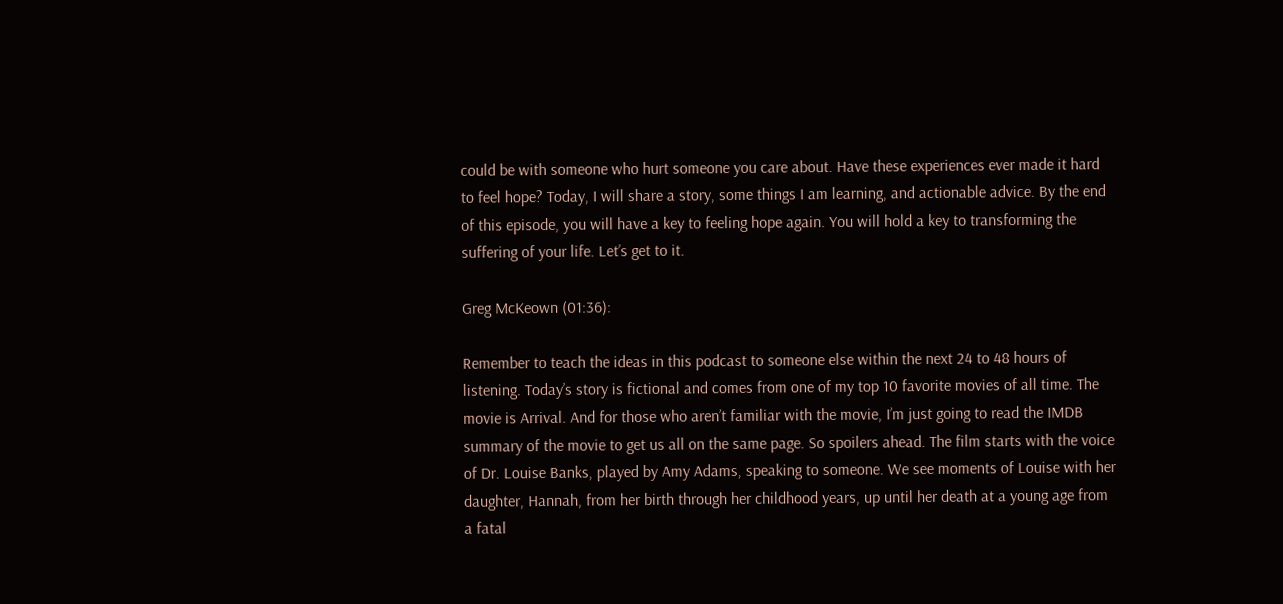could be with someone who hurt someone you care about. Have these experiences ever made it hard to feel hope? Today, I will share a story, some things I am learning, and actionable advice. By the end of this episode, you will have a key to feeling hope again. You will hold a key to transforming the suffering of your life. Let’s get to it.

Greg McKeown (01:36):

Remember to teach the ideas in this podcast to someone else within the next 24 to 48 hours of listening. Today’s story is fictional and comes from one of my top 10 favorite movies of all time. The movie is Arrival. And for those who aren’t familiar with the movie, I’m just going to read the IMDB summary of the movie to get us all on the same page. So spoilers ahead. The film starts with the voice of Dr. Louise Banks, played by Amy Adams, speaking to someone. We see moments of Louise with her daughter, Hannah, from her birth through her childhood years, up until her death at a young age from a fatal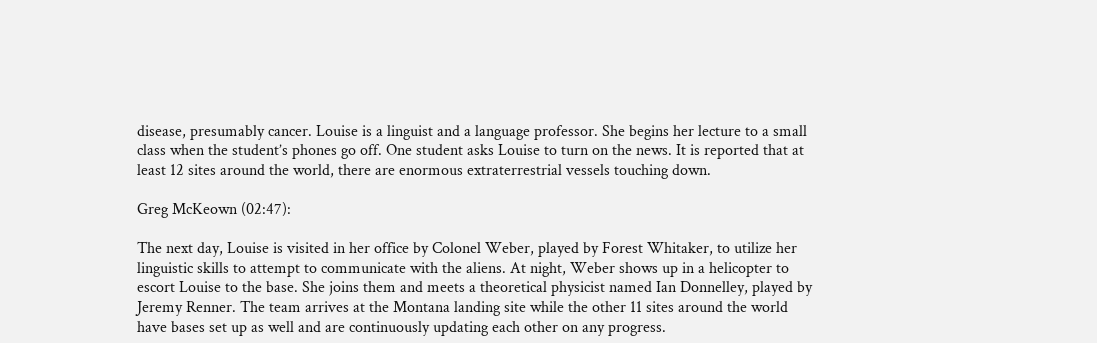disease, presumably cancer. Louise is a linguist and a language professor. She begins her lecture to a small class when the student’s phones go off. One student asks Louise to turn on the news. It is reported that at least 12 sites around the world, there are enormous extraterrestrial vessels touching down.

Greg McKeown (02:47):

The next day, Louise is visited in her office by Colonel Weber, played by Forest Whitaker, to utilize her linguistic skills to attempt to communicate with the aliens. At night, Weber shows up in a helicopter to escort Louise to the base. She joins them and meets a theoretical physicist named Ian Donnelley, played by Jeremy Renner. The team arrives at the Montana landing site while the other 11 sites around the world have bases set up as well and are continuously updating each other on any progress.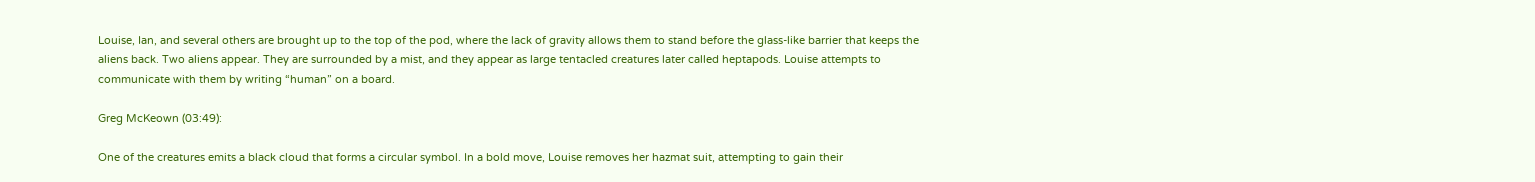Louise, Ian, and several others are brought up to the top of the pod, where the lack of gravity allows them to stand before the glass-like barrier that keeps the aliens back. Two aliens appear. They are surrounded by a mist, and they appear as large tentacled creatures later called heptapods. Louise attempts to communicate with them by writing “human” on a board.

Greg McKeown (03:49):

One of the creatures emits a black cloud that forms a circular symbol. In a bold move, Louise removes her hazmat suit, attempting to gain their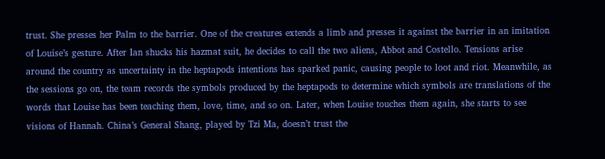trust. She presses her Palm to the barrier. One of the creatures extends a limb and presses it against the barrier in an imitation of Louise’s gesture. After Ian shucks his hazmat suit, he decides to call the two aliens, Abbot and Costello. Tensions arise around the country as uncertainty in the heptapods intentions has sparked panic, causing people to loot and riot. Meanwhile, as the sessions go on, the team records the symbols produced by the heptapods to determine which symbols are translations of the words that Louise has been teaching them, love, time, and so on. Later, when Louise touches them again, she starts to see visions of Hannah. China’s General Shang, played by Tzi Ma, doesn’t trust the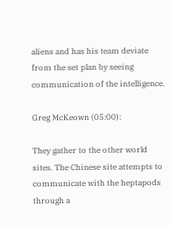aliens and has his team deviate from the set plan by seeing communication of the intelligence.

Greg McKeown (05:00):

They gather to the other world sites. The Chinese site attempts to communicate with the heptapods through a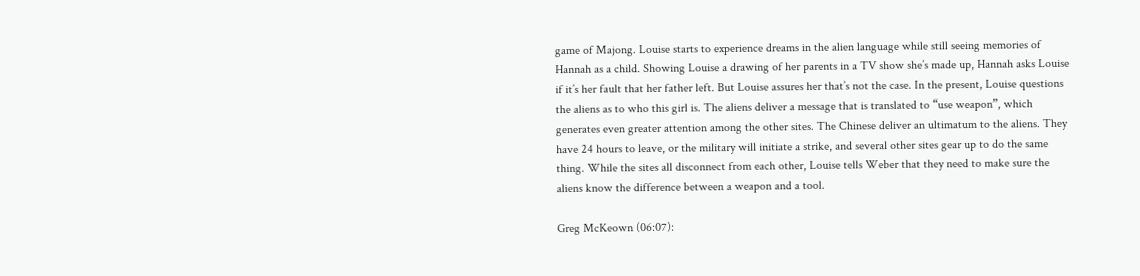game of Majong. Louise starts to experience dreams in the alien language while still seeing memories of Hannah as a child. Showing Louise a drawing of her parents in a TV show she’s made up, Hannah asks Louise if it’s her fault that her father left. But Louise assures her that’s not the case. In the present, Louise questions the aliens as to who this girl is. The aliens deliver a message that is translated to “use weapon”, which generates even greater attention among the other sites. The Chinese deliver an ultimatum to the aliens. They have 24 hours to leave, or the military will initiate a strike, and several other sites gear up to do the same thing. While the sites all disconnect from each other, Louise tells Weber that they need to make sure the aliens know the difference between a weapon and a tool.

Greg McKeown (06:07):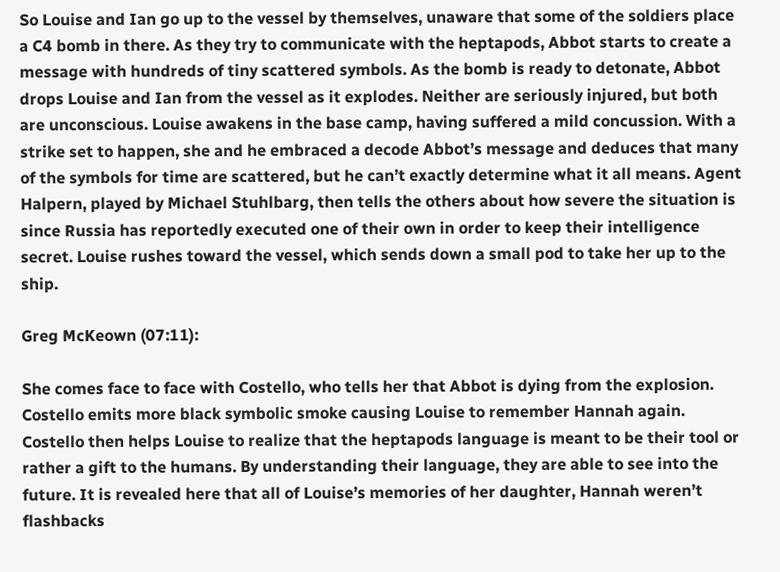So Louise and Ian go up to the vessel by themselves, unaware that some of the soldiers place a C4 bomb in there. As they try to communicate with the heptapods, Abbot starts to create a message with hundreds of tiny scattered symbols. As the bomb is ready to detonate, Abbot drops Louise and Ian from the vessel as it explodes. Neither are seriously injured, but both are unconscious. Louise awakens in the base camp, having suffered a mild concussion. With a strike set to happen, she and he embraced a decode Abbot’s message and deduces that many of the symbols for time are scattered, but he can’t exactly determine what it all means. Agent Halpern, played by Michael Stuhlbarg, then tells the others about how severe the situation is since Russia has reportedly executed one of their own in order to keep their intelligence secret. Louise rushes toward the vessel, which sends down a small pod to take her up to the ship.

Greg McKeown (07:11):

She comes face to face with Costello, who tells her that Abbot is dying from the explosion. Costello emits more black symbolic smoke causing Louise to remember Hannah again. Costello then helps Louise to realize that the heptapods language is meant to be their tool or rather a gift to the humans. By understanding their language, they are able to see into the future. It is revealed here that all of Louise’s memories of her daughter, Hannah weren’t flashbacks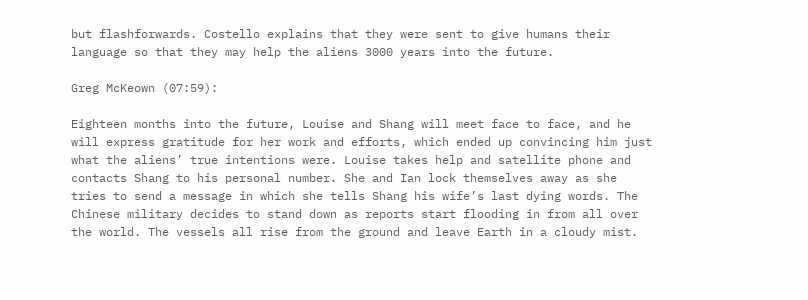but flashforwards. Costello explains that they were sent to give humans their language so that they may help the aliens 3000 years into the future.

Greg McKeown (07:59):

Eighteen months into the future, Louise and Shang will meet face to face, and he will express gratitude for her work and efforts, which ended up convincing him just what the aliens’ true intentions were. Louise takes help and satellite phone and contacts Shang to his personal number. She and Ian lock themselves away as she tries to send a message in which she tells Shang his wife’s last dying words. The Chinese military decides to stand down as reports start flooding in from all over the world. The vessels all rise from the ground and leave Earth in a cloudy mist.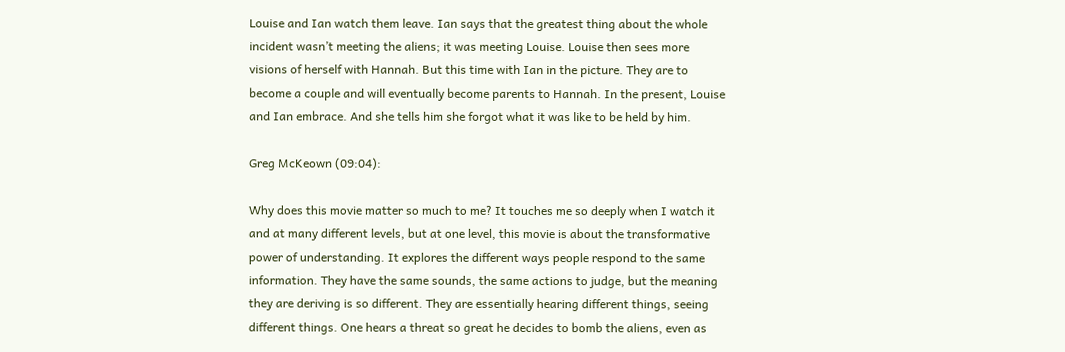Louise and Ian watch them leave. Ian says that the greatest thing about the whole incident wasn’t meeting the aliens; it was meeting Louise. Louise then sees more visions of herself with Hannah. But this time with Ian in the picture. They are to become a couple and will eventually become parents to Hannah. In the present, Louise and Ian embrace. And she tells him she forgot what it was like to be held by him.

Greg McKeown (09:04):

Why does this movie matter so much to me? It touches me so deeply when I watch it and at many different levels, but at one level, this movie is about the transformative power of understanding. It explores the different ways people respond to the same information. They have the same sounds, the same actions to judge, but the meaning they are deriving is so different. They are essentially hearing different things, seeing different things. One hears a threat so great he decides to bomb the aliens, even as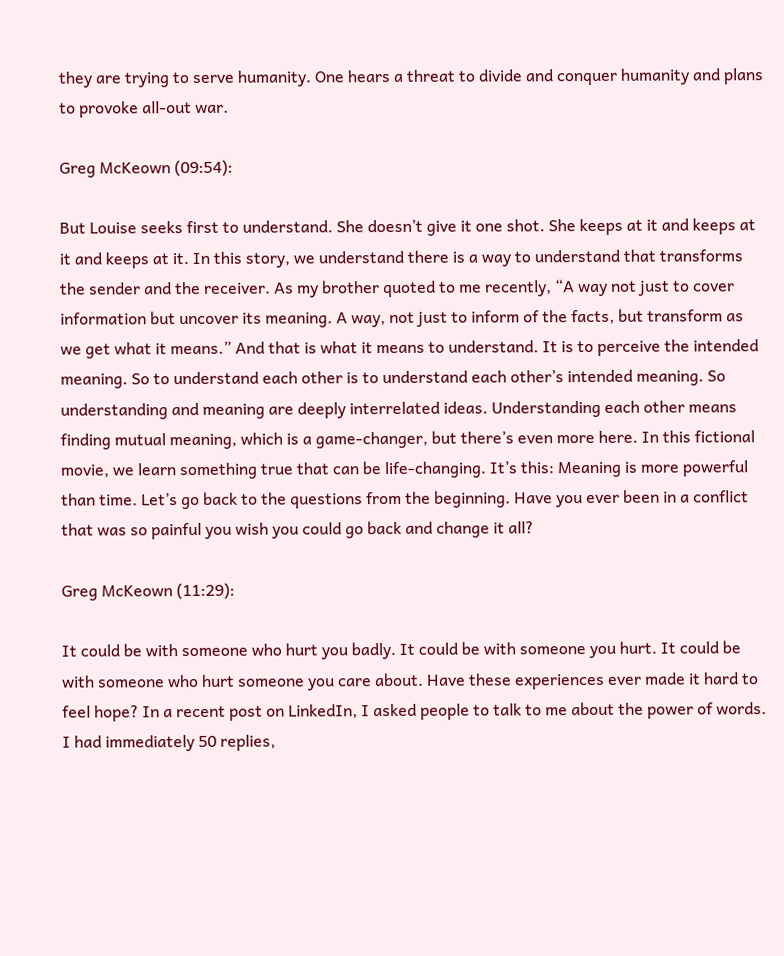they are trying to serve humanity. One hears a threat to divide and conquer humanity and plans to provoke all-out war.

Greg McKeown (09:54):

But Louise seeks first to understand. She doesn’t give it one shot. She keeps at it and keeps at it and keeps at it. In this story, we understand there is a way to understand that transforms the sender and the receiver. As my brother quoted to me recently, “A way not just to cover information but uncover its meaning. A way, not just to inform of the facts, but transform as we get what it means.” And that is what it means to understand. It is to perceive the intended meaning. So to understand each other is to understand each other’s intended meaning. So understanding and meaning are deeply interrelated ideas. Understanding each other means finding mutual meaning, which is a game-changer, but there’s even more here. In this fictional movie, we learn something true that can be life-changing. It’s this: Meaning is more powerful than time. Let’s go back to the questions from the beginning. Have you ever been in a conflict that was so painful you wish you could go back and change it all?

Greg McKeown (11:29):

It could be with someone who hurt you badly. It could be with someone you hurt. It could be with someone who hurt someone you care about. Have these experiences ever made it hard to feel hope? In a recent post on LinkedIn, I asked people to talk to me about the power of words. I had immediately 50 replies,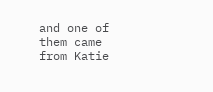and one of them came from Katie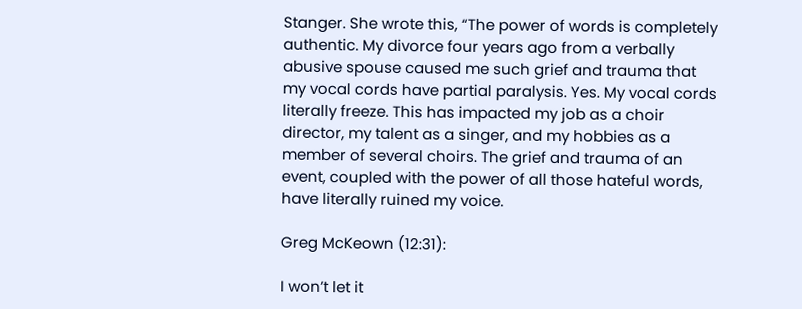Stanger. She wrote this, “The power of words is completely authentic. My divorce four years ago from a verbally abusive spouse caused me such grief and trauma that my vocal cords have partial paralysis. Yes. My vocal cords literally freeze. This has impacted my job as a choir director, my talent as a singer, and my hobbies as a member of several choirs. The grief and trauma of an event, coupled with the power of all those hateful words, have literally ruined my voice.

Greg McKeown (12:31):

I won’t let it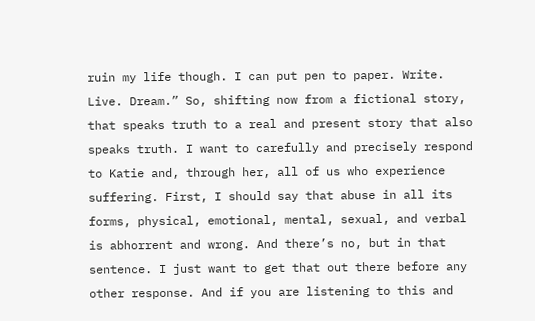ruin my life though. I can put pen to paper. Write. Live. Dream.” So, shifting now from a fictional story, that speaks truth to a real and present story that also speaks truth. I want to carefully and precisely respond to Katie and, through her, all of us who experience suffering. First, I should say that abuse in all its forms, physical, emotional, mental, sexual, and verbal is abhorrent and wrong. And there’s no, but in that sentence. I just want to get that out there before any other response. And if you are listening to this and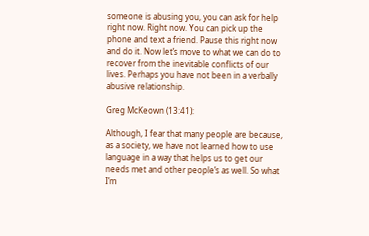someone is abusing you, you can ask for help right now. Right now. You can pick up the phone and text a friend. Pause this right now and do it. Now let’s move to what we can do to recover from the inevitable conflicts of our lives. Perhaps you have not been in a verbally abusive relationship.

Greg McKeown (13:41):

Although, I fear that many people are because, as a society, we have not learned how to use language in a way that helps us to get our needs met and other people’s as well. So what I’m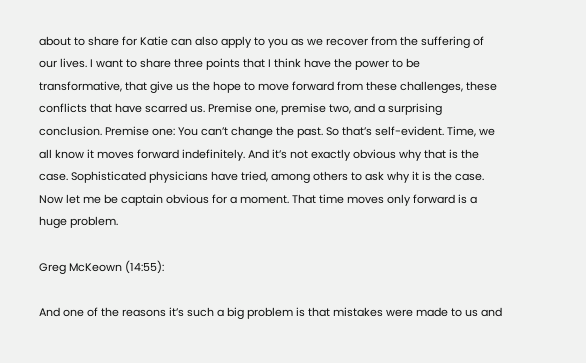about to share for Katie can also apply to you as we recover from the suffering of our lives. I want to share three points that I think have the power to be transformative, that give us the hope to move forward from these challenges, these conflicts that have scarred us. Premise one, premise two, and a surprising conclusion. Premise one: You can’t change the past. So that’s self-evident. Time, we all know it moves forward indefinitely. And it’s not exactly obvious why that is the case. Sophisticated physicians have tried, among others to ask why it is the case. Now let me be captain obvious for a moment. That time moves only forward is a huge problem.

Greg McKeown (14:55):

And one of the reasons it’s such a big problem is that mistakes were made to us and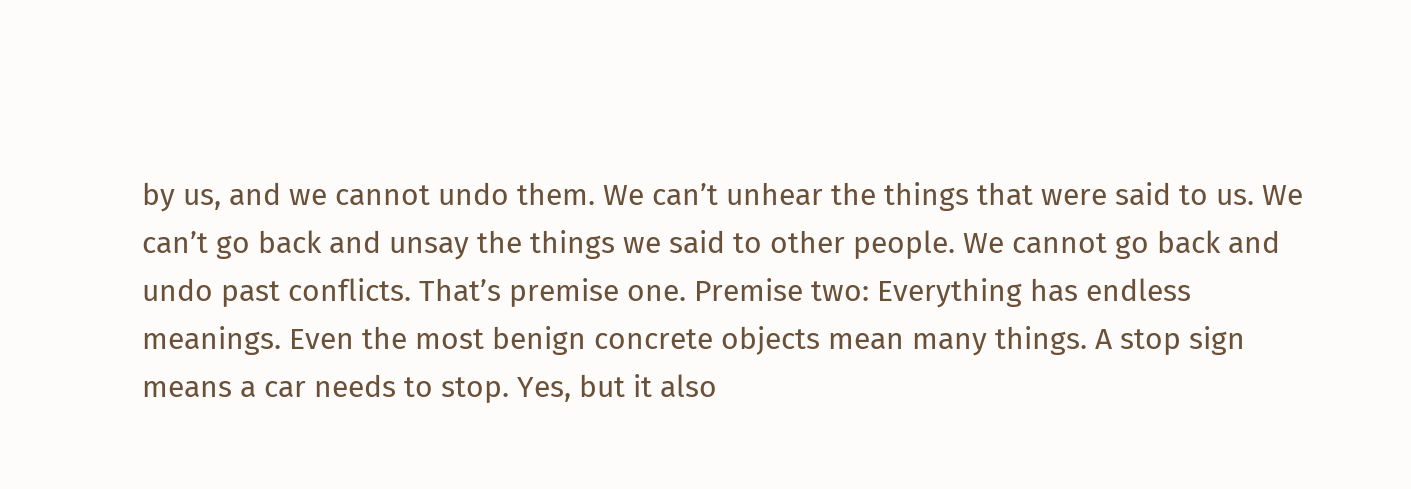by us, and we cannot undo them. We can’t unhear the things that were said to us. We can’t go back and unsay the things we said to other people. We cannot go back and undo past conflicts. That’s premise one. Premise two: Everything has endless meanings. Even the most benign concrete objects mean many things. A stop sign means a car needs to stop. Yes, but it also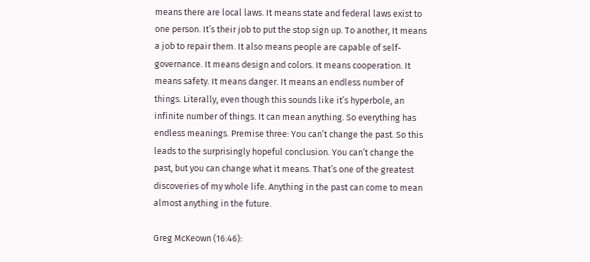means there are local laws. It means state and federal laws exist to one person. It’s their job to put the stop sign up. To another, It means a job to repair them. It also means people are capable of self-governance. It means design and colors. It means cooperation. It means safety. It means danger. It means an endless number of things. Literally, even though this sounds like it’s hyperbole, an infinite number of things. It can mean anything. So everything has endless meanings. Premise three: You can’t change the past. So this leads to the surprisingly hopeful conclusion. You can’t change the past, but you can change what it means. That’s one of the greatest discoveries of my whole life. Anything in the past can come to mean almost anything in the future.

Greg McKeown (16:46):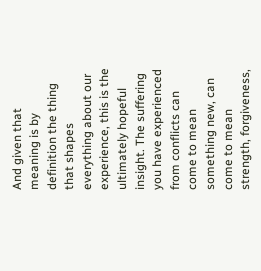And given that meaning is by definition the thing that shapes everything about our experience, this is the ultimately hopeful insight. The suffering you have experienced from conflicts can come to mean something new, can come to mean strength, forgiveness,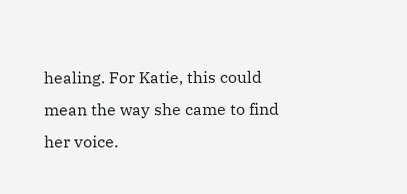healing. For Katie, this could mean the way she came to find her voice.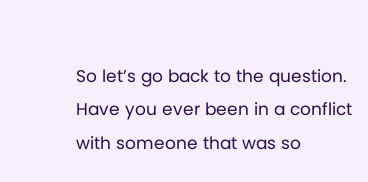So let’s go back to the question. Have you ever been in a conflict with someone that was so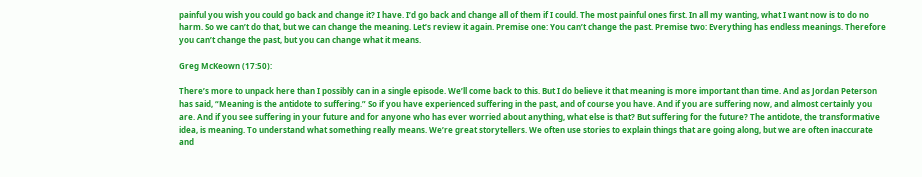painful you wish you could go back and change it? I have. I’d go back and change all of them if I could. The most painful ones first. In all my wanting, what I want now is to do no harm. So we can’t do that, but we can change the meaning. Let’s review it again. Premise one: You can’t change the past. Premise two: Everything has endless meanings. Therefore you can’t change the past, but you can change what it means.

Greg McKeown (17:50):

There’s more to unpack here than I possibly can in a single episode. We’ll come back to this. But I do believe it that meaning is more important than time. And as Jordan Peterson has said, “Meaning is the antidote to suffering.” So if you have experienced suffering in the past, and of course you have. And if you are suffering now, and almost certainly you are. And if you see suffering in your future and for anyone who has ever worried about anything, what else is that? But suffering for the future? The antidote, the transformative idea, is meaning. To understand what something really means. We’re great storytellers. We often use stories to explain things that are going along, but we are often inaccurate and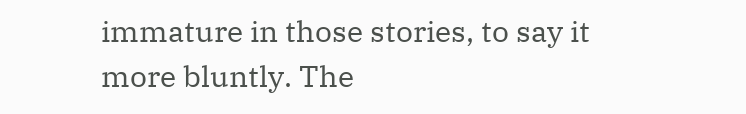immature in those stories, to say it more bluntly. The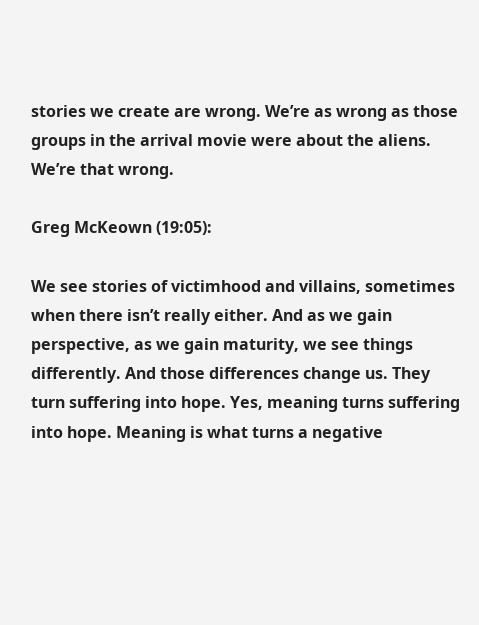stories we create are wrong. We’re as wrong as those groups in the arrival movie were about the aliens. We’re that wrong.

Greg McKeown (19:05):

We see stories of victimhood and villains, sometimes when there isn’t really either. And as we gain perspective, as we gain maturity, we see things differently. And those differences change us. They turn suffering into hope. Yes, meaning turns suffering into hope. Meaning is what turns a negative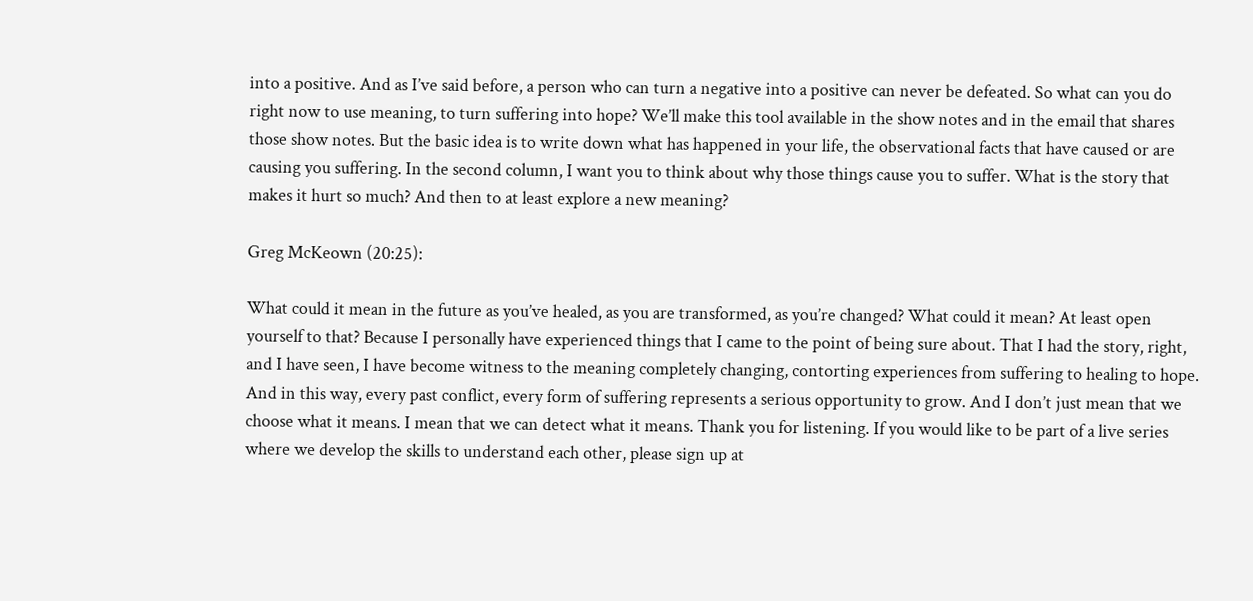into a positive. And as I’ve said before, a person who can turn a negative into a positive can never be defeated. So what can you do right now to use meaning, to turn suffering into hope? We’ll make this tool available in the show notes and in the email that shares those show notes. But the basic idea is to write down what has happened in your life, the observational facts that have caused or are causing you suffering. In the second column, I want you to think about why those things cause you to suffer. What is the story that makes it hurt so much? And then to at least explore a new meaning?

Greg McKeown (20:25):

What could it mean in the future as you’ve healed, as you are transformed, as you’re changed? What could it mean? At least open yourself to that? Because I personally have experienced things that I came to the point of being sure about. That I had the story, right, and I have seen, I have become witness to the meaning completely changing, contorting experiences from suffering to healing to hope. And in this way, every past conflict, every form of suffering represents a serious opportunity to grow. And I don’t just mean that we choose what it means. I mean that we can detect what it means. Thank you for listening. If you would like to be part of a live series where we develop the skills to understand each other, please sign up at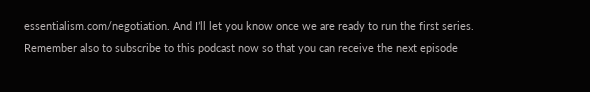essentialism.com/negotiation. And I’ll let you know once we are ready to run the first series. Remember also to subscribe to this podcast now so that you can receive the next episode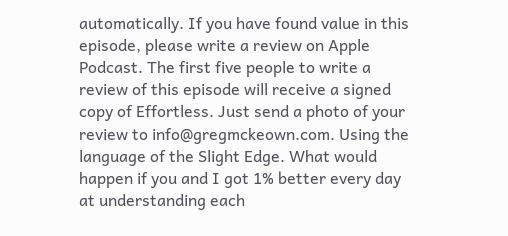automatically. If you have found value in this episode, please write a review on Apple Podcast. The first five people to write a review of this episode will receive a signed copy of Effortless. Just send a photo of your review to info@gregmckeown.com. Using the language of the Slight Edge. What would happen if you and I got 1% better every day at understanding each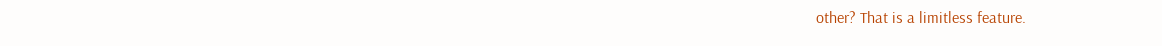other? That is a limitless feature.